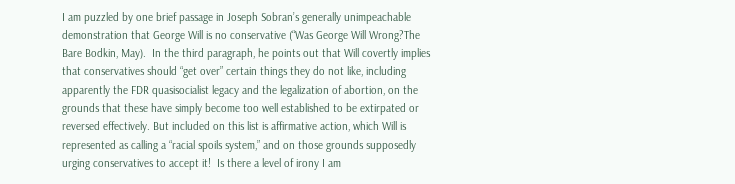I am puzzled by one brief passage in Joseph Sobran’s generally unimpeachable demonstration that George Will is no conservative (“Was George Will Wrong?The Bare Bodkin, May).  In the third paragraph, he points out that Will covertly implies that conservatives should “get over” certain things they do not like, including apparently the FDR quasisocialist legacy and the legalization of abortion, on the grounds that these have simply become too well established to be extirpated or reversed effectively. But included on this list is affirmative action, which Will is represented as calling a “racial spoils system,” and on those grounds supposedly urging conservatives to accept it!  Is there a level of irony I am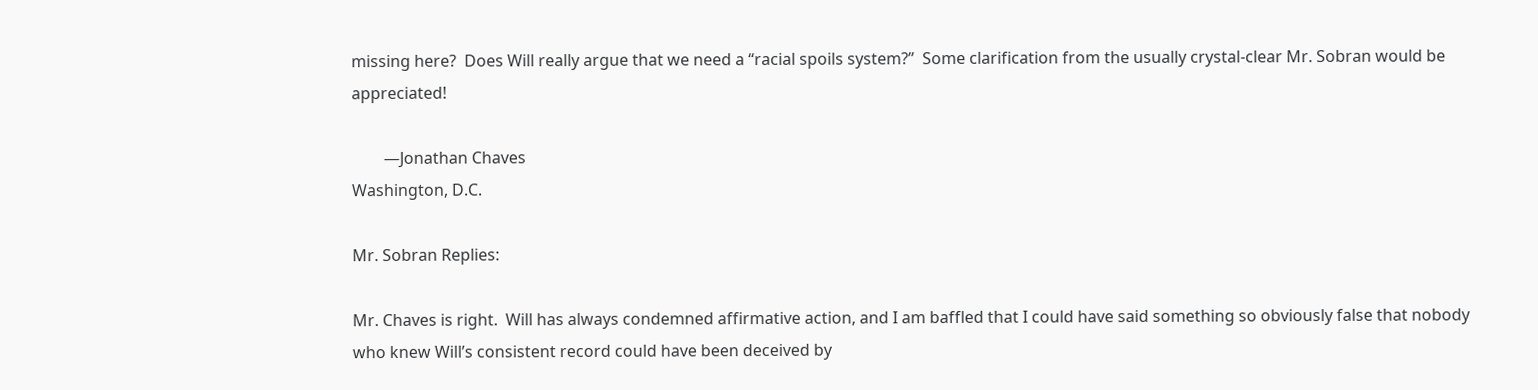missing here?  Does Will really argue that we need a “racial spoils system?”  Some clarification from the usually crystal-clear Mr. Sobran would be appreciated!

        —Jonathan Chaves
Washington, D.C.

Mr. Sobran Replies:

Mr. Chaves is right.  Will has always condemned affirmative action, and I am baffled that I could have said something so obviously false that nobody who knew Will’s consistent record could have been deceived by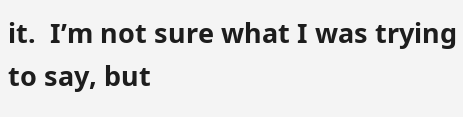it.  I’m not sure what I was trying to say, but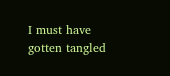I must have gotten tangled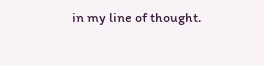in my line of thought.